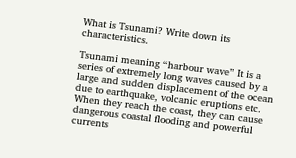What is Tsunami? Write down its characteristics.

Tsunami meaning “harbour wave” It is a series of extremely long waves caused by a large and sudden displacement of the ocean due to earthquake, volcanic eruptions etc. When they reach the coast, they can cause dangerous coastal flooding and powerful currents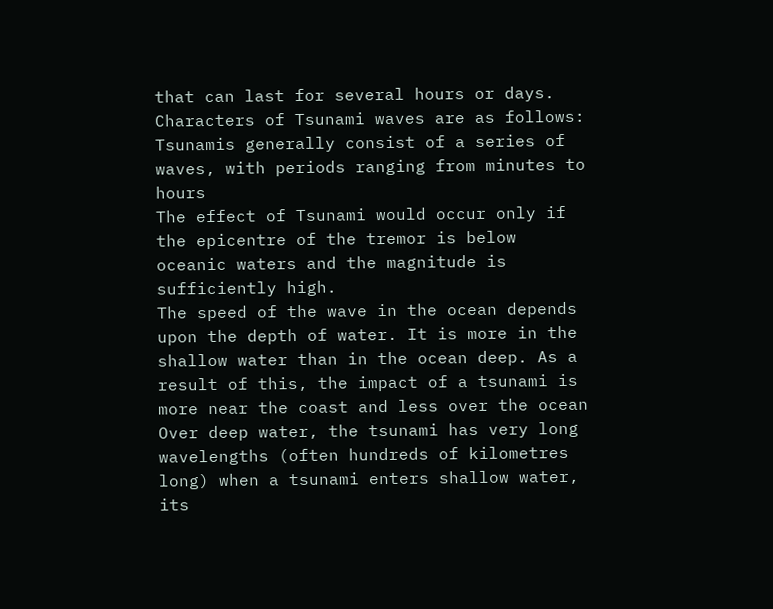that can last for several hours or days.
Characters of Tsunami waves are as follows:
Tsunamis generally consist of a series of waves, with periods ranging from minutes to hours
The effect of Tsunami would occur only if the epicentre of the tremor is below oceanic waters and the magnitude is sufficiently high.
The speed of the wave in the ocean depends upon the depth of water. It is more in the shallow water than in the ocean deep. As a result of this, the impact of a tsunami is more near the coast and less over the ocean
Over deep water, the tsunami has very long wavelengths (often hundreds of kilometres long) when a tsunami enters shallow water, its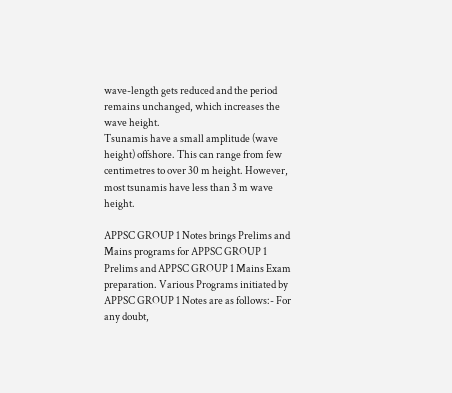wave-length gets reduced and the period remains unchanged, which increases the wave height.
Tsunamis have a small amplitude (wave height) offshore. This can range from few centimetres to over 30 m height. However, most tsunamis have less than 3 m wave height.

APPSC GROUP 1 Notes brings Prelims and Mains programs for APPSC GROUP 1 Prelims and APPSC GROUP 1 Mains Exam preparation. Various Programs initiated by APPSC GROUP 1 Notes are as follows:- For any doubt,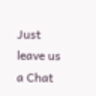Just leave us a Chat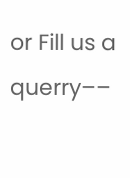or Fill us a querry––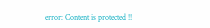error: Content is protected !!